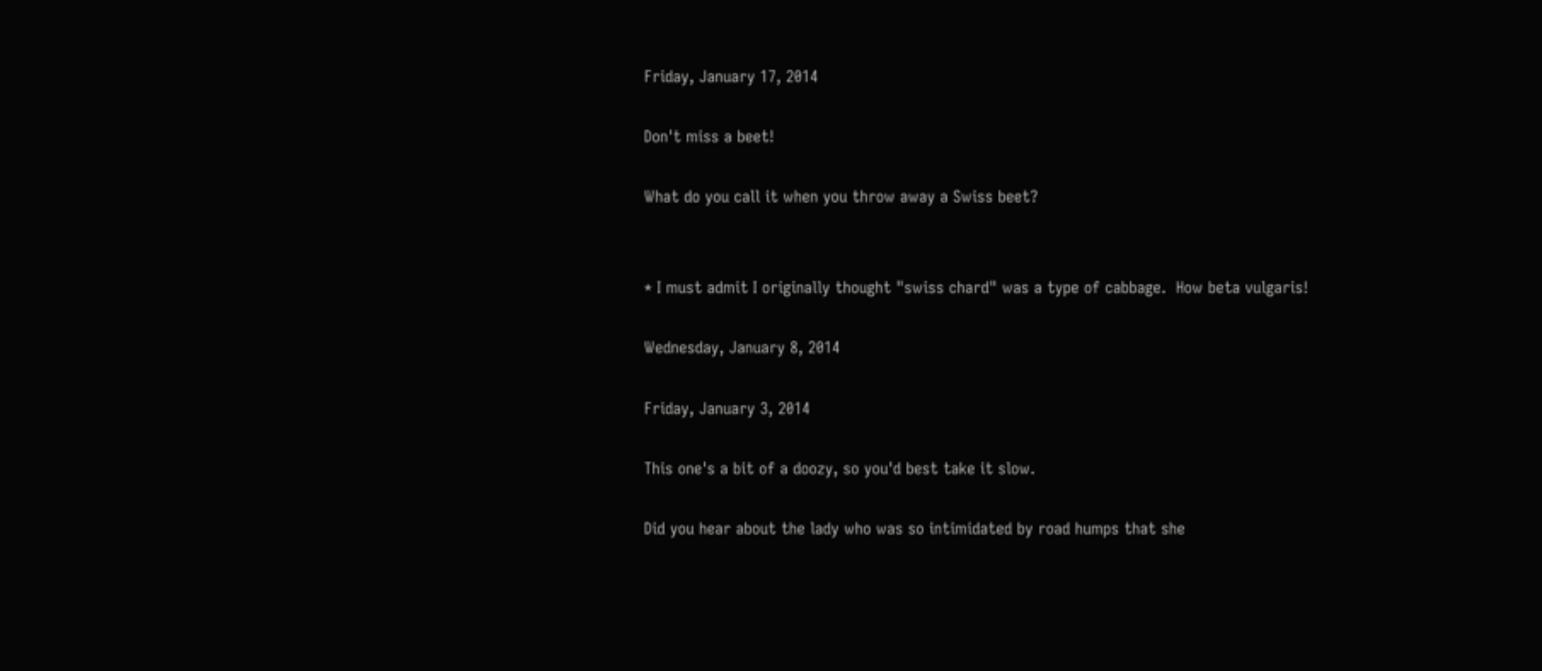Friday, January 17, 2014

Don't miss a beet!

What do you call it when you throw away a Swiss beet?


* I must admit I originally thought "swiss chard" was a type of cabbage.  How beta vulgaris!

Wednesday, January 8, 2014

Friday, January 3, 2014

This one's a bit of a doozy, so you'd best take it slow.

Did you hear about the lady who was so intimidated by road humps that she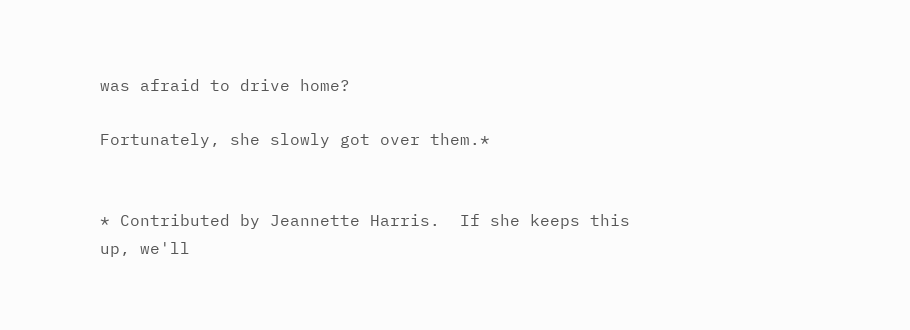was afraid to drive home?

Fortunately, she slowly got over them.*


* Contributed by Jeannette Harris.  If she keeps this up, we'll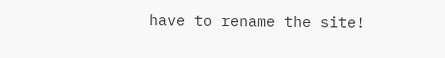have to rename the site!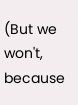(But we won't, because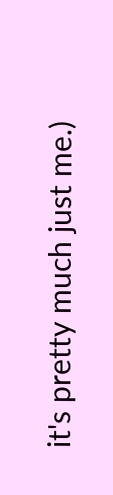it's pretty much just me.)